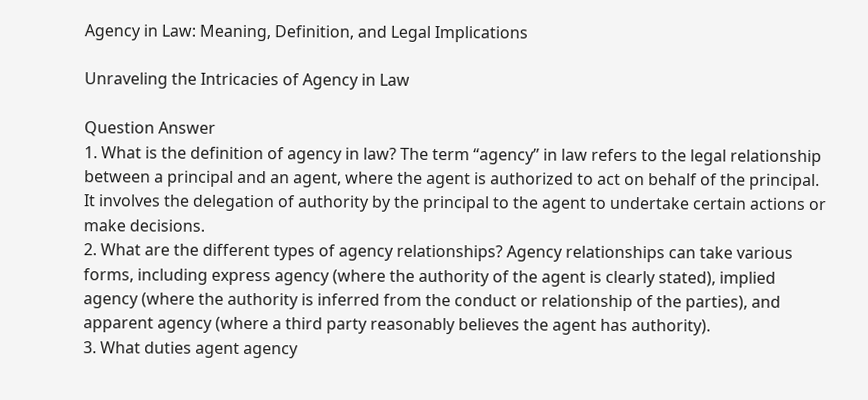Agency in Law: Meaning, Definition, and Legal Implications

Unraveling the Intricacies of Agency in Law

Question Answer
1. What is the definition of agency in law? The term “agency” in law refers to the legal relationship between a principal and an agent, where the agent is authorized to act on behalf of the principal. It involves the delegation of authority by the principal to the agent to undertake certain actions or make decisions.
2. What are the different types of agency relationships? Agency relationships can take various forms, including express agency (where the authority of the agent is clearly stated), implied agency (where the authority is inferred from the conduct or relationship of the parties), and apparent agency (where a third party reasonably believes the agent has authority).
3. What duties agent agency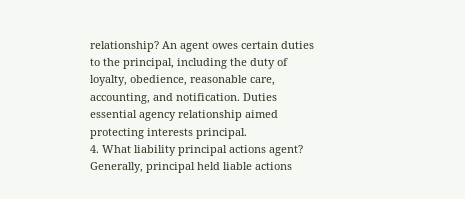relationship? An agent owes certain duties to the principal, including the duty of loyalty, obedience, reasonable care, accounting, and notification. Duties essential agency relationship aimed protecting interests principal.
4. What liability principal actions agent? Generally, principal held liable actions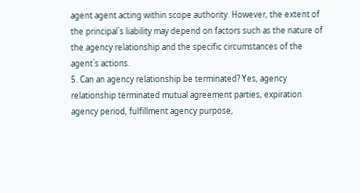agent agent acting within scope authority. However, the extent of the principal`s liability may depend on factors such as the nature of the agency relationship and the specific circumstances of the agent`s actions.
5. Can an agency relationship be terminated? Yes, agency relationship terminated mutual agreement parties, expiration agency period, fulfillment agency purpose,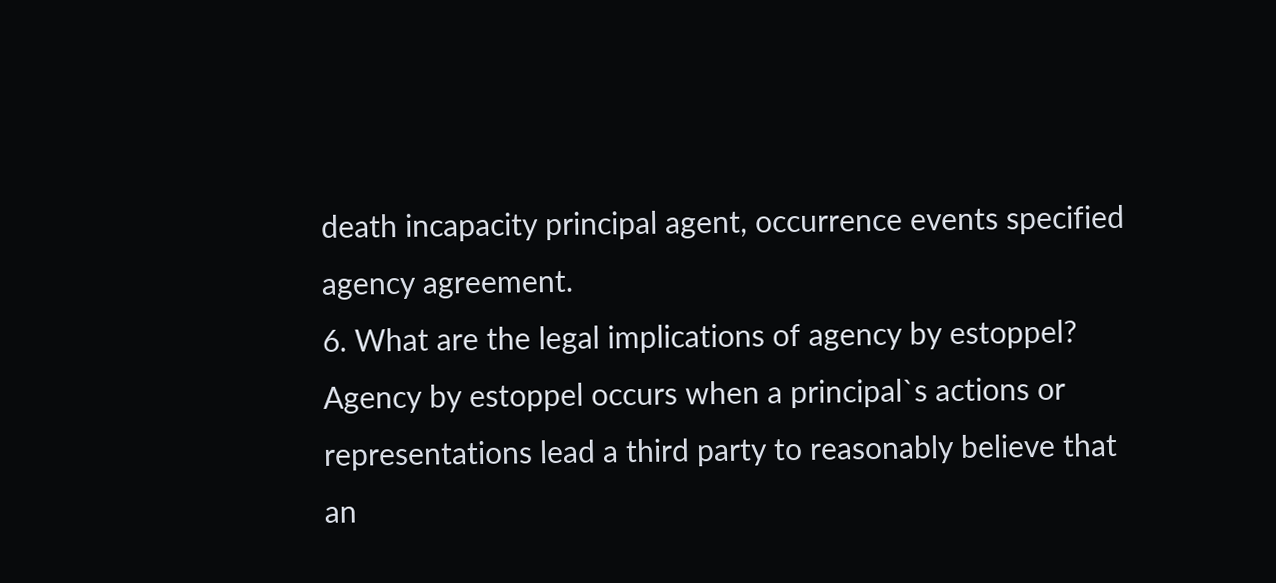death incapacity principal agent, occurrence events specified agency agreement.
6. What are the legal implications of agency by estoppel? Agency by estoppel occurs when a principal`s actions or representations lead a third party to reasonably believe that an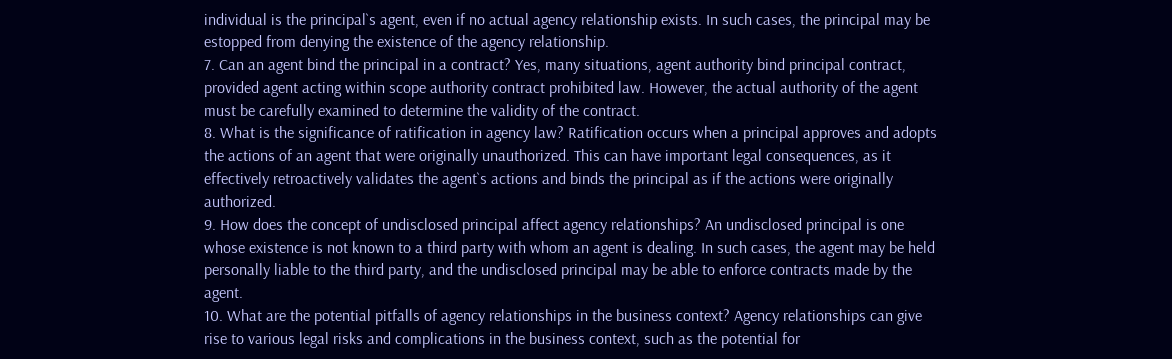individual is the principal`s agent, even if no actual agency relationship exists. In such cases, the principal may be estopped from denying the existence of the agency relationship.
7. Can an agent bind the principal in a contract? Yes, many situations, agent authority bind principal contract, provided agent acting within scope authority contract prohibited law. However, the actual authority of the agent must be carefully examined to determine the validity of the contract.
8. What is the significance of ratification in agency law? Ratification occurs when a principal approves and adopts the actions of an agent that were originally unauthorized. This can have important legal consequences, as it effectively retroactively validates the agent`s actions and binds the principal as if the actions were originally authorized.
9. How does the concept of undisclosed principal affect agency relationships? An undisclosed principal is one whose existence is not known to a third party with whom an agent is dealing. In such cases, the agent may be held personally liable to the third party, and the undisclosed principal may be able to enforce contracts made by the agent.
10. What are the potential pitfalls of agency relationships in the business context? Agency relationships can give rise to various legal risks and complications in the business context, such as the potential for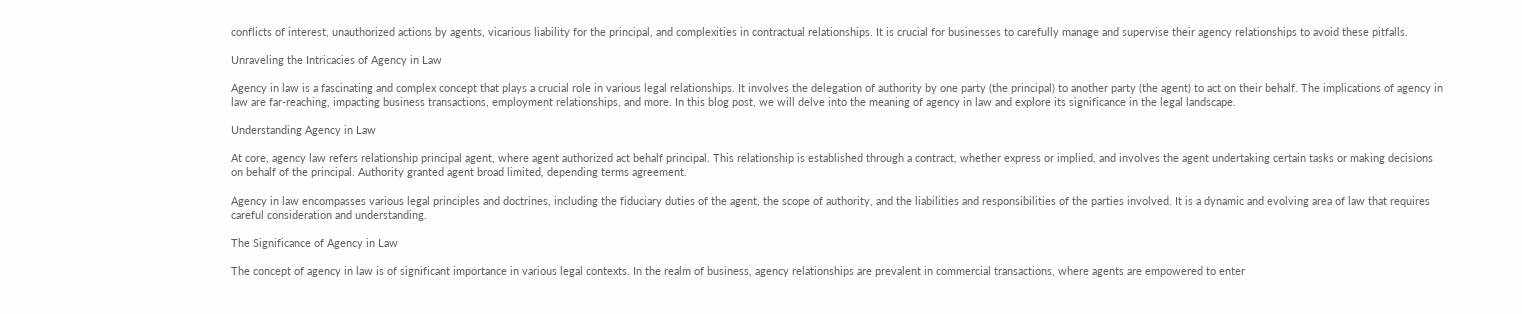conflicts of interest, unauthorized actions by agents, vicarious liability for the principal, and complexities in contractual relationships. It is crucial for businesses to carefully manage and supervise their agency relationships to avoid these pitfalls.

Unraveling the Intricacies of Agency in Law

Agency in law is a fascinating and complex concept that plays a crucial role in various legal relationships. It involves the delegation of authority by one party (the principal) to another party (the agent) to act on their behalf. The implications of agency in law are far-reaching, impacting business transactions, employment relationships, and more. In this blog post, we will delve into the meaning of agency in law and explore its significance in the legal landscape.

Understanding Agency in Law

At core, agency law refers relationship principal agent, where agent authorized act behalf principal. This relationship is established through a contract, whether express or implied, and involves the agent undertaking certain tasks or making decisions on behalf of the principal. Authority granted agent broad limited, depending terms agreement.

Agency in law encompasses various legal principles and doctrines, including the fiduciary duties of the agent, the scope of authority, and the liabilities and responsibilities of the parties involved. It is a dynamic and evolving area of law that requires careful consideration and understanding.

The Significance of Agency in Law

The concept of agency in law is of significant importance in various legal contexts. In the realm of business, agency relationships are prevalent in commercial transactions, where agents are empowered to enter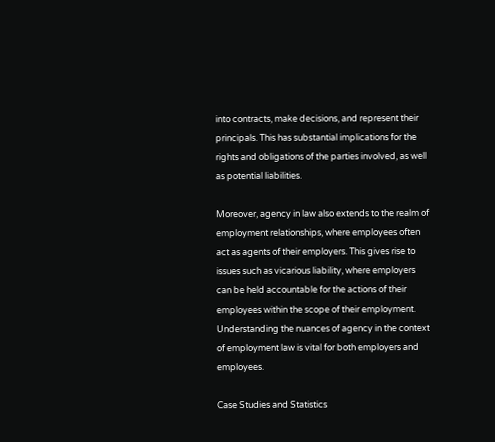into contracts, make decisions, and represent their principals. This has substantial implications for the rights and obligations of the parties involved, as well as potential liabilities.

Moreover, agency in law also extends to the realm of employment relationships, where employees often act as agents of their employers. This gives rise to issues such as vicarious liability, where employers can be held accountable for the actions of their employees within the scope of their employment. Understanding the nuances of agency in the context of employment law is vital for both employers and employees.

Case Studies and Statistics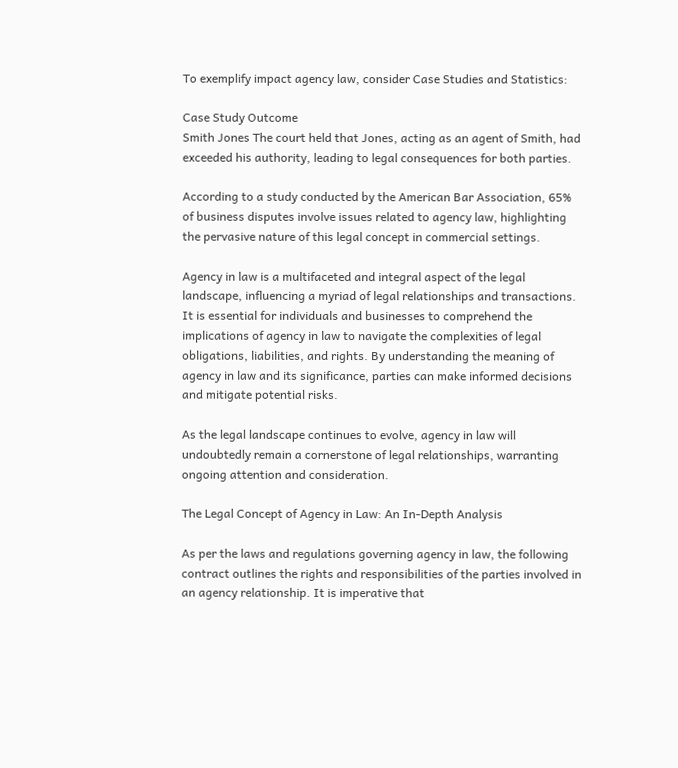To exemplify impact agency law, consider Case Studies and Statistics:

Case Study Outcome
Smith Jones The court held that Jones, acting as an agent of Smith, had exceeded his authority, leading to legal consequences for both parties.

According to a study conducted by the American Bar Association, 65% of business disputes involve issues related to agency law, highlighting the pervasive nature of this legal concept in commercial settings.

Agency in law is a multifaceted and integral aspect of the legal landscape, influencing a myriad of legal relationships and transactions. It is essential for individuals and businesses to comprehend the implications of agency in law to navigate the complexities of legal obligations, liabilities, and rights. By understanding the meaning of agency in law and its significance, parties can make informed decisions and mitigate potential risks.

As the legal landscape continues to evolve, agency in law will undoubtedly remain a cornerstone of legal relationships, warranting ongoing attention and consideration.

The Legal Concept of Agency in Law: An In-Depth Analysis

As per the laws and regulations governing agency in law, the following contract outlines the rights and responsibilities of the parties involved in an agency relationship. It is imperative that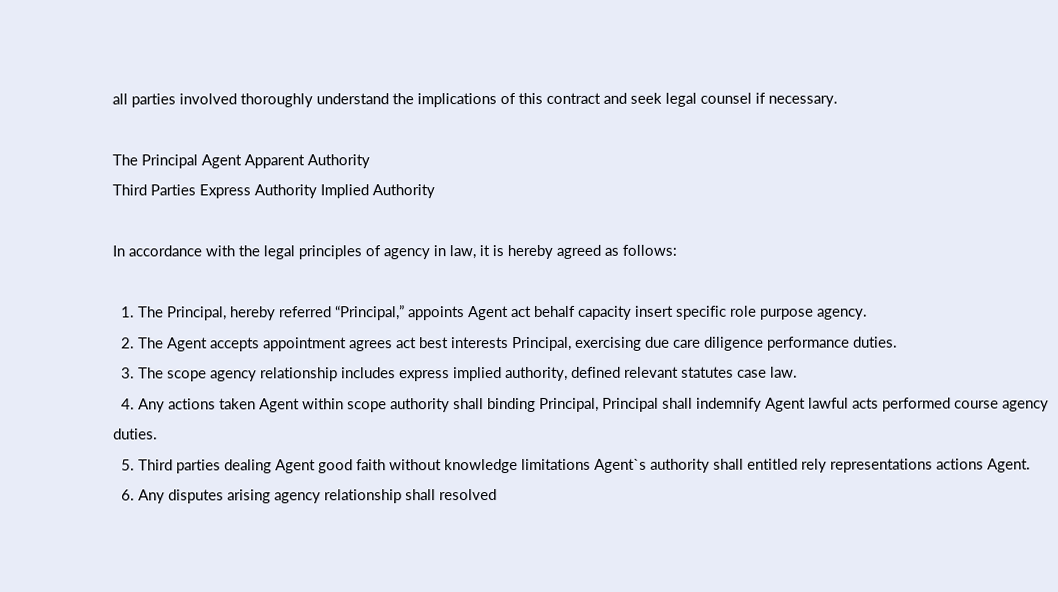all parties involved thoroughly understand the implications of this contract and seek legal counsel if necessary.

The Principal Agent Apparent Authority
Third Parties Express Authority Implied Authority

In accordance with the legal principles of agency in law, it is hereby agreed as follows:

  1. The Principal, hereby referred “Principal,” appoints Agent act behalf capacity insert specific role purpose agency.
  2. The Agent accepts appointment agrees act best interests Principal, exercising due care diligence performance duties.
  3. The scope agency relationship includes express implied authority, defined relevant statutes case law.
  4. Any actions taken Agent within scope authority shall binding Principal, Principal shall indemnify Agent lawful acts performed course agency duties.
  5. Third parties dealing Agent good faith without knowledge limitations Agent`s authority shall entitled rely representations actions Agent.
  6. Any disputes arising agency relationship shall resolved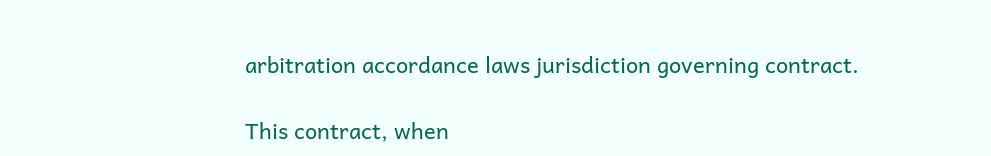arbitration accordance laws jurisdiction governing contract.

This contract, when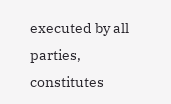executed by all parties, constitutes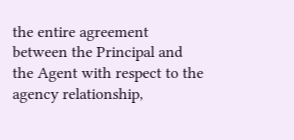the entire agreement between the Principal and the Agent with respect to the agency relationship,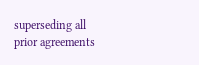superseding all prior agreements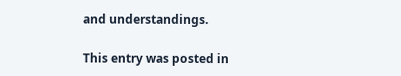and understandings.

This entry was posted in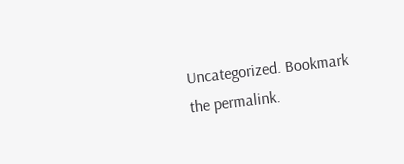Uncategorized. Bookmark the permalink.